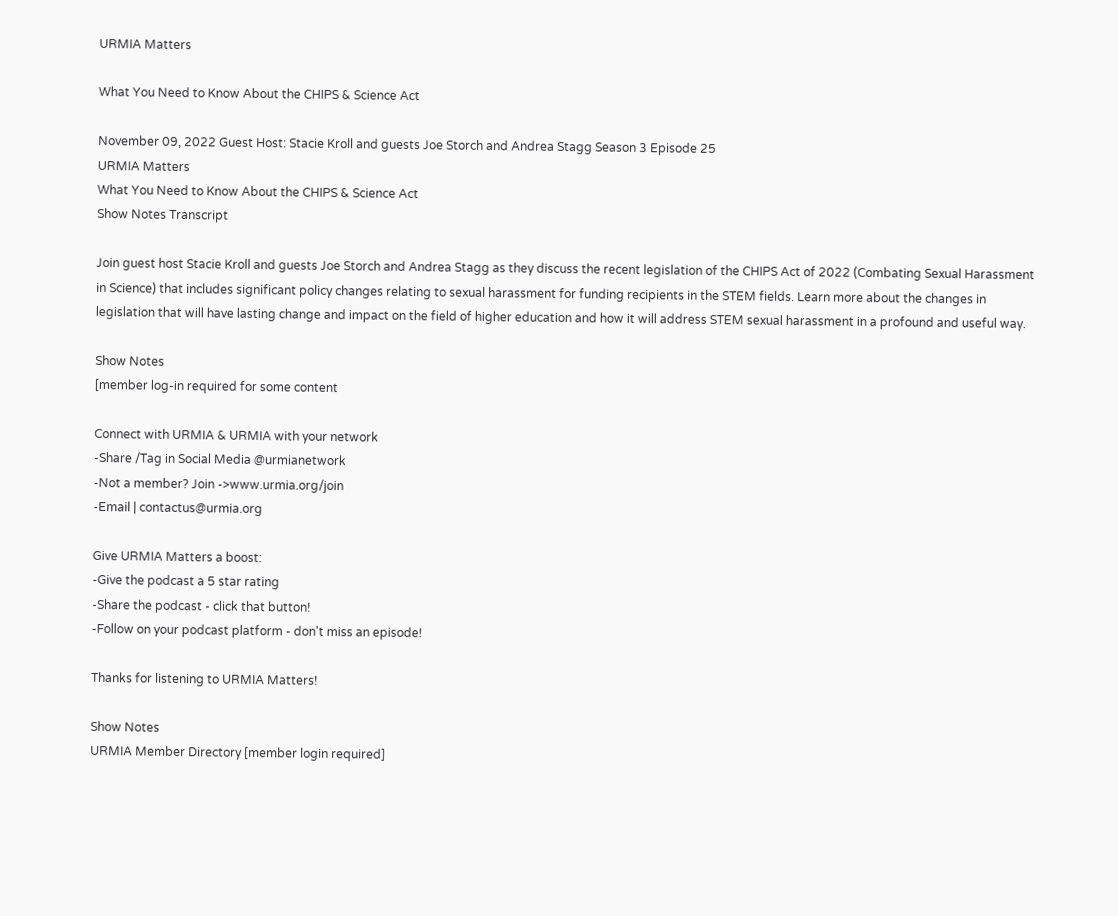URMIA Matters

What You Need to Know About the CHIPS & Science Act

November 09, 2022 Guest Host: Stacie Kroll and guests Joe Storch and Andrea Stagg Season 3 Episode 25
URMIA Matters
What You Need to Know About the CHIPS & Science Act
Show Notes Transcript

Join guest host Stacie Kroll and guests Joe Storch and Andrea Stagg as they discuss the recent legislation of the CHIPS Act of 2022 (Combating Sexual Harassment in Science) that includes significant policy changes relating to sexual harassment for funding recipients in the STEM fields. Learn more about the changes in legislation that will have lasting change and impact on the field of higher education and how it will address STEM sexual harassment in a profound and useful way.

Show Notes
[member log-in required for some content

Connect with URMIA & URMIA with your network
-Share /Tag in Social Media @urmianetwork
-Not a member? Join ->www.urmia.org/join
-Email | contactus@urmia.org

Give URMIA Matters a boost:
-Give the podcast a 5 star rating
-Share the podcast - click that button!
-Follow on your podcast platform - don't miss an episode!

Thanks for listening to URMIA Matters!

Show Notes
URMIA Member Directory [member login required]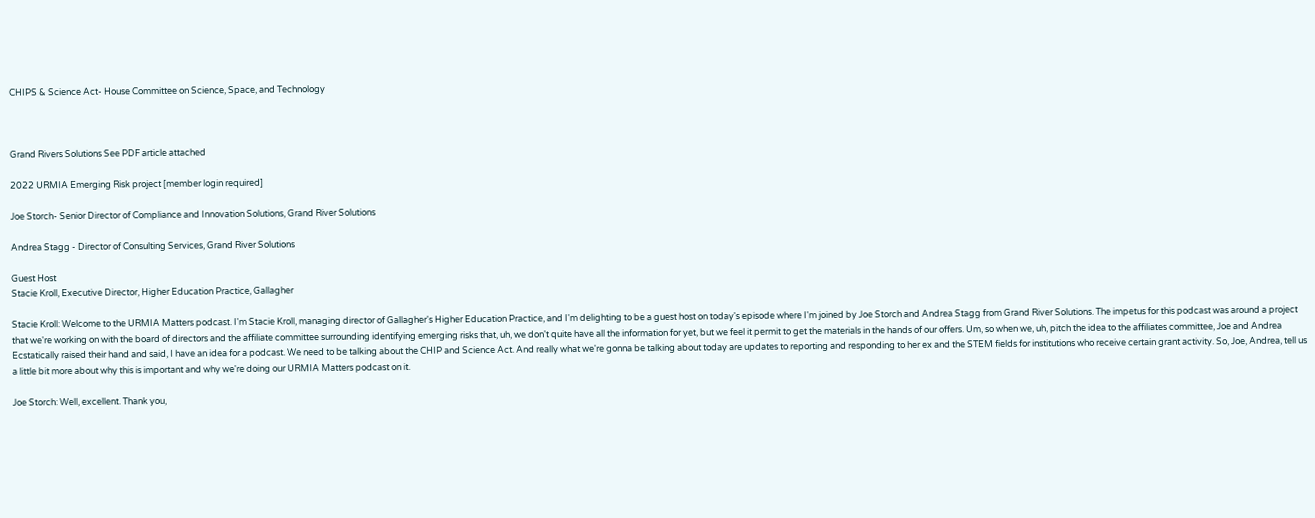CHIPS & Science Act- House Committee on Science, Space, and Technology



Grand Rivers Solutions See PDF article attached

2022 URMIA Emerging Risk project [member login required]

Joe Storch- Senior Director of Compliance and Innovation Solutions, Grand River Solutions

Andrea Stagg - Director of Consulting Services, Grand River Solutions

Guest Host
Stacie Kroll, Executive Director, Higher Education Practice, Gallagher

Stacie Kroll: Welcome to the URMIA Matters podcast. I'm Stacie Kroll, managing director of Gallagher's Higher Education Practice, and I'm delighting to be a guest host on today's episode where I'm joined by Joe Storch and Andrea Stagg from Grand River Solutions. The impetus for this podcast was around a project that we're working on with the board of directors and the affiliate committee surrounding identifying emerging risks that, uh, we don't quite have all the information for yet, but we feel it permit to get the materials in the hands of our offers. Um, so when we, uh, pitch the idea to the affiliates committee, Joe and Andrea Ecstatically raised their hand and said, I have an idea for a podcast. We need to be talking about the CHIP and Science Act. And really what we're gonna be talking about today are updates to reporting and responding to her ex and the STEM fields for institutions who receive certain grant activity. So, Joe, Andrea, tell us a little bit more about why this is important and why we're doing our URMIA Matters podcast on it.

Joe Storch: Well, excellent. Thank you,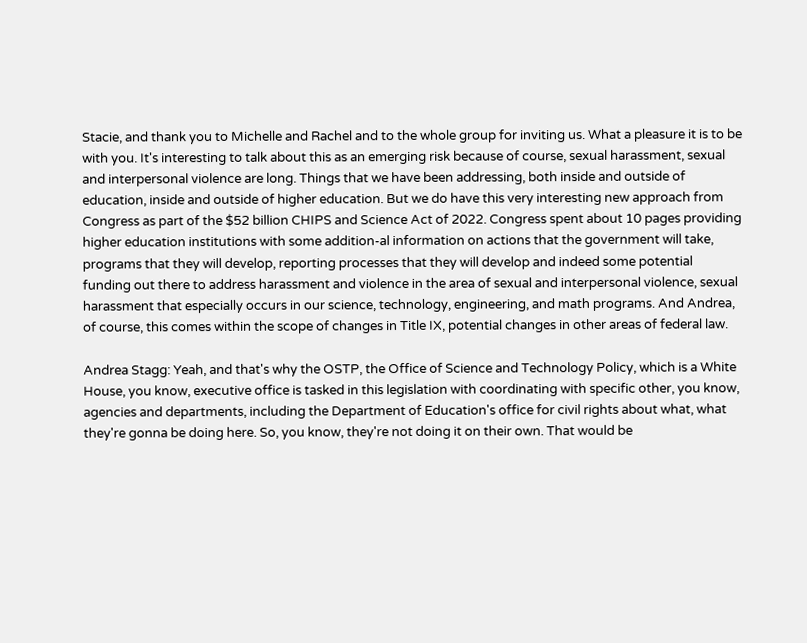Stacie, and thank you to Michelle and Rachel and to the whole group for inviting us. What a pleasure it is to be with you. It's interesting to talk about this as an emerging risk because of course, sexual harassment, sexual and interpersonal violence are long. Things that we have been addressing, both inside and outside of education, inside and outside of higher education. But we do have this very interesting new approach from Congress as part of the $52 billion CHIPS and Science Act of 2022. Congress spent about 10 pages providing higher education institutions with some addition-al information on actions that the government will take, programs that they will develop, reporting processes that they will develop and indeed some potential funding out there to address harassment and violence in the area of sexual and interpersonal violence, sexual harassment that especially occurs in our science, technology, engineering, and math programs. And Andrea, of course, this comes within the scope of changes in Title IX, potential changes in other areas of federal law.

Andrea Stagg: Yeah, and that's why the OSTP, the Office of Science and Technology Policy, which is a White House, you know, executive office is tasked in this legislation with coordinating with specific other, you know, agencies and departments, including the Department of Education's office for civil rights about what, what they're gonna be doing here. So, you know, they're not doing it on their own. That would be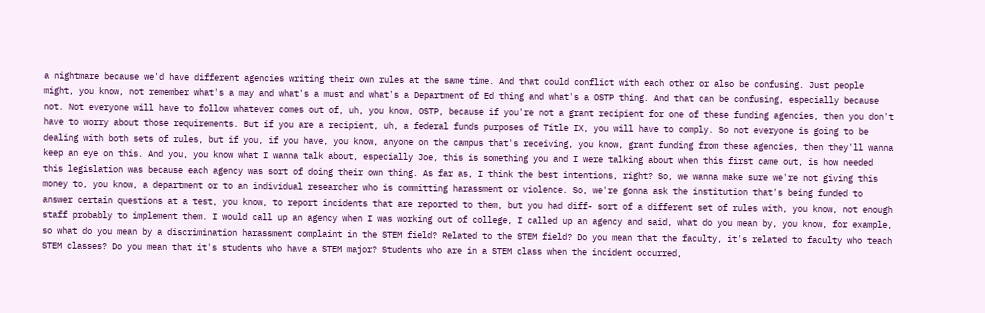a nightmare because we'd have different agencies writing their own rules at the same time. And that could conflict with each other or also be confusing. Just people might, you know, not remember what's a may and what's a must and what's a Department of Ed thing and what's a OSTP thing. And that can be confusing, especially because not. Not everyone will have to follow whatever comes out of, uh, you know, OSTP, because if you're not a grant recipient for one of these funding agencies, then you don't have to worry about those requirements. But if you are a recipient, uh, a federal funds purposes of Title IX, you will have to comply. So not everyone is going to be dealing with both sets of rules, but if you, if you have, you know, anyone on the campus that's receiving, you know, grant funding from these agencies, then they'll wanna keep an eye on this. And you, you know what I wanna talk about, especially Joe, this is something you and I were talking about when this first came out, is how needed this legislation was because each agency was sort of doing their own thing. As far as, I think the best intentions, right? So, we wanna make sure we're not giving this money to, you know, a department or to an individual researcher who is committing harassment or violence. So, we're gonna ask the institution that's being funded to answer certain questions at a test, you know, to report incidents that are reported to them, but you had diff- sort of a different set of rules with, you know, not enough staff probably to implement them. I would call up an agency when I was working out of college, I called up an agency and said, what do you mean by, you know, for example, so what do you mean by a discrimination harassment complaint in the STEM field? Related to the STEM field? Do you mean that the faculty, it's related to faculty who teach STEM classes? Do you mean that it's students who have a STEM major? Students who are in a STEM class when the incident occurred,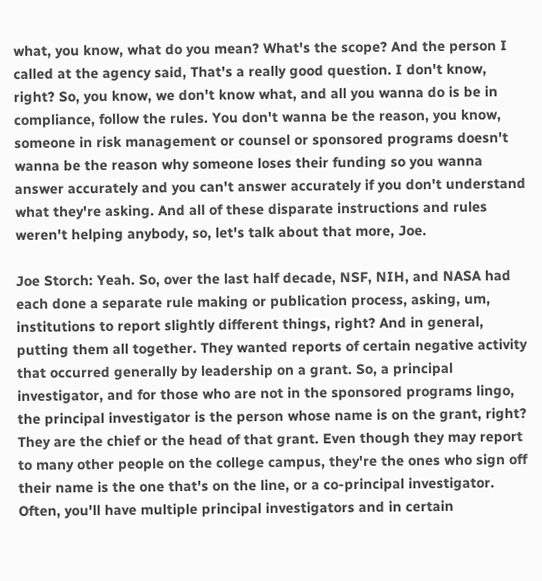what, you know, what do you mean? What's the scope? And the person I called at the agency said, That's a really good question. I don't know, right? So, you know, we don't know what, and all you wanna do is be in compliance, follow the rules. You don't wanna be the reason, you know, someone in risk management or counsel or sponsored programs doesn't wanna be the reason why someone loses their funding so you wanna answer accurately and you can't answer accurately if you don't understand what they're asking. And all of these disparate instructions and rules weren't helping anybody, so, let's talk about that more, Joe.

Joe Storch: Yeah. So, over the last half decade, NSF, NIH, and NASA had each done a separate rule making or publication process, asking, um, institutions to report slightly different things, right? And in general, putting them all together. They wanted reports of certain negative activity that occurred generally by leadership on a grant. So, a principal investigator, and for those who are not in the sponsored programs lingo, the principal investigator is the person whose name is on the grant, right? They are the chief or the head of that grant. Even though they may report to many other people on the college campus, they're the ones who sign off their name is the one that's on the line, or a co-principal investigator. Often, you'll have multiple principal investigators and in certain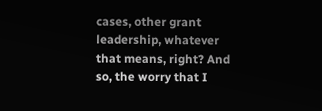cases, other grant leadership, whatever that means, right? And so, the worry that I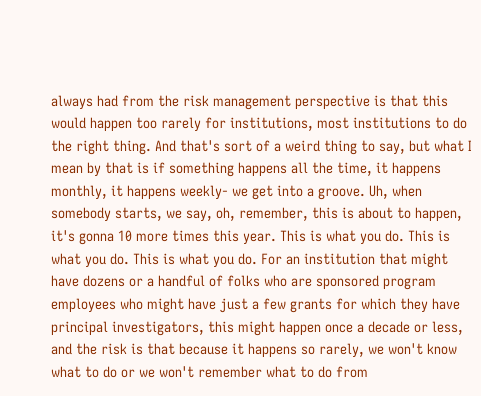always had from the risk management perspective is that this would happen too rarely for institutions, most institutions to do the right thing. And that's sort of a weird thing to say, but what I mean by that is if something happens all the time, it happens monthly, it happens weekly- we get into a groove. Uh, when somebody starts, we say, oh, remember, this is about to happen, it's gonna 10 more times this year. This is what you do. This is what you do. This is what you do. For an institution that might have dozens or a handful of folks who are sponsored program employees who might have just a few grants for which they have principal investigators, this might happen once a decade or less, and the risk is that because it happens so rarely, we won't know what to do or we won't remember what to do from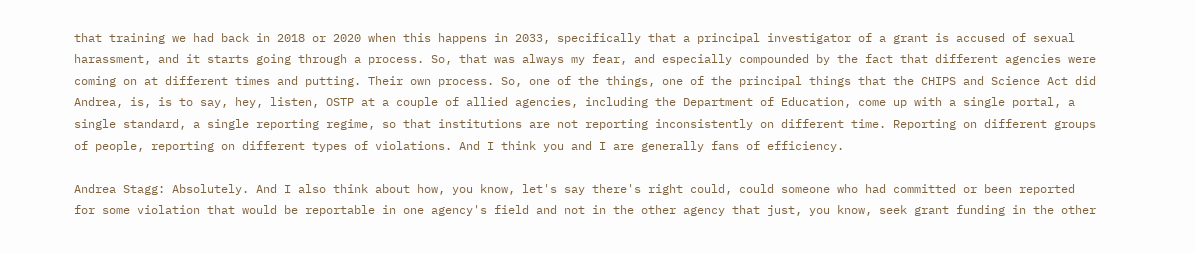that training we had back in 2018 or 2020 when this happens in 2033, specifically that a principal investigator of a grant is accused of sexual harassment, and it starts going through a process. So, that was always my fear, and especially compounded by the fact that different agencies were coming on at different times and putting. Their own process. So, one of the things, one of the principal things that the CHIPS and Science Act did Andrea, is, is to say, hey, listen, OSTP at a couple of allied agencies, including the Department of Education, come up with a single portal, a single standard, a single reporting regime, so that institutions are not reporting inconsistently on different time. Reporting on different groups of people, reporting on different types of violations. And I think you and I are generally fans of efficiency.

Andrea Stagg: Absolutely. And I also think about how, you know, let's say there's right could, could someone who had committed or been reported for some violation that would be reportable in one agency's field and not in the other agency that just, you know, seek grant funding in the other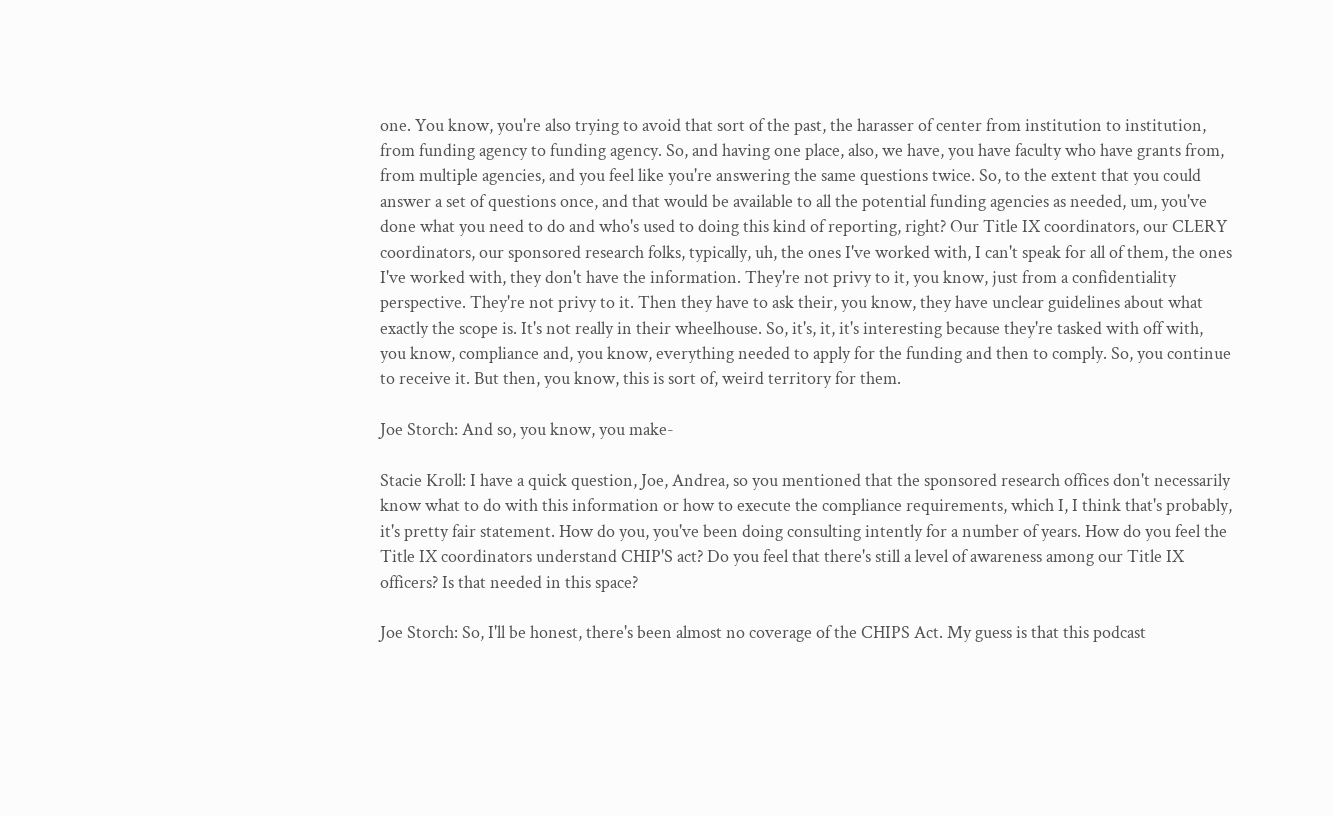one. You know, you're also trying to avoid that sort of the past, the harasser of center from institution to institution, from funding agency to funding agency. So, and having one place, also, we have, you have faculty who have grants from, from multiple agencies, and you feel like you're answering the same questions twice. So, to the extent that you could answer a set of questions once, and that would be available to all the potential funding agencies as needed, um, you've done what you need to do and who's used to doing this kind of reporting, right? Our Title IX coordinators, our CLERY coordinators, our sponsored research folks, typically, uh, the ones I've worked with, I can't speak for all of them, the ones I've worked with, they don't have the information. They're not privy to it, you know, just from a confidentiality perspective. They're not privy to it. Then they have to ask their, you know, they have unclear guidelines about what exactly the scope is. It's not really in their wheelhouse. So, it's, it, it's interesting because they're tasked with off with, you know, compliance and, you know, everything needed to apply for the funding and then to comply. So, you continue to receive it. But then, you know, this is sort of, weird territory for them.

Joe Storch: And so, you know, you make-

Stacie Kroll: I have a quick question, Joe, Andrea, so you mentioned that the sponsored research offices don't necessarily know what to do with this information or how to execute the compliance requirements, which I, I think that's probably, it's pretty fair statement. How do you, you've been doing consulting intently for a number of years. How do you feel the Title IX coordinators understand CHIP'S act? Do you feel that there's still a level of awareness among our Title IX officers? Is that needed in this space?

Joe Storch: So, I'll be honest, there's been almost no coverage of the CHIPS Act. My guess is that this podcast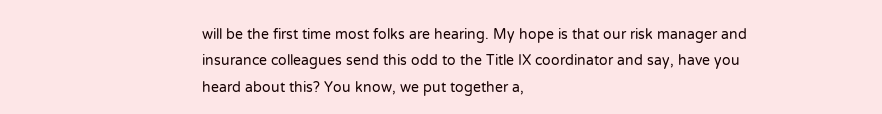will be the first time most folks are hearing. My hope is that our risk manager and insurance colleagues send this odd to the Title IX coordinator and say, have you heard about this? You know, we put together a,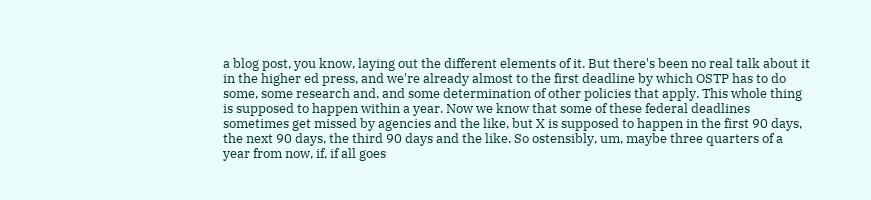a blog post, you know, laying out the different elements of it. But there's been no real talk about it in the higher ed press, and we're already almost to the first deadline by which OSTP has to do some, some research and, and some determination of other policies that apply. This whole thing is supposed to happen within a year. Now we know that some of these federal deadlines sometimes get missed by agencies and the like, but X is supposed to happen in the first 90 days, the next 90 days, the third 90 days and the like. So ostensibly, um, maybe three quarters of a year from now, if, if all goes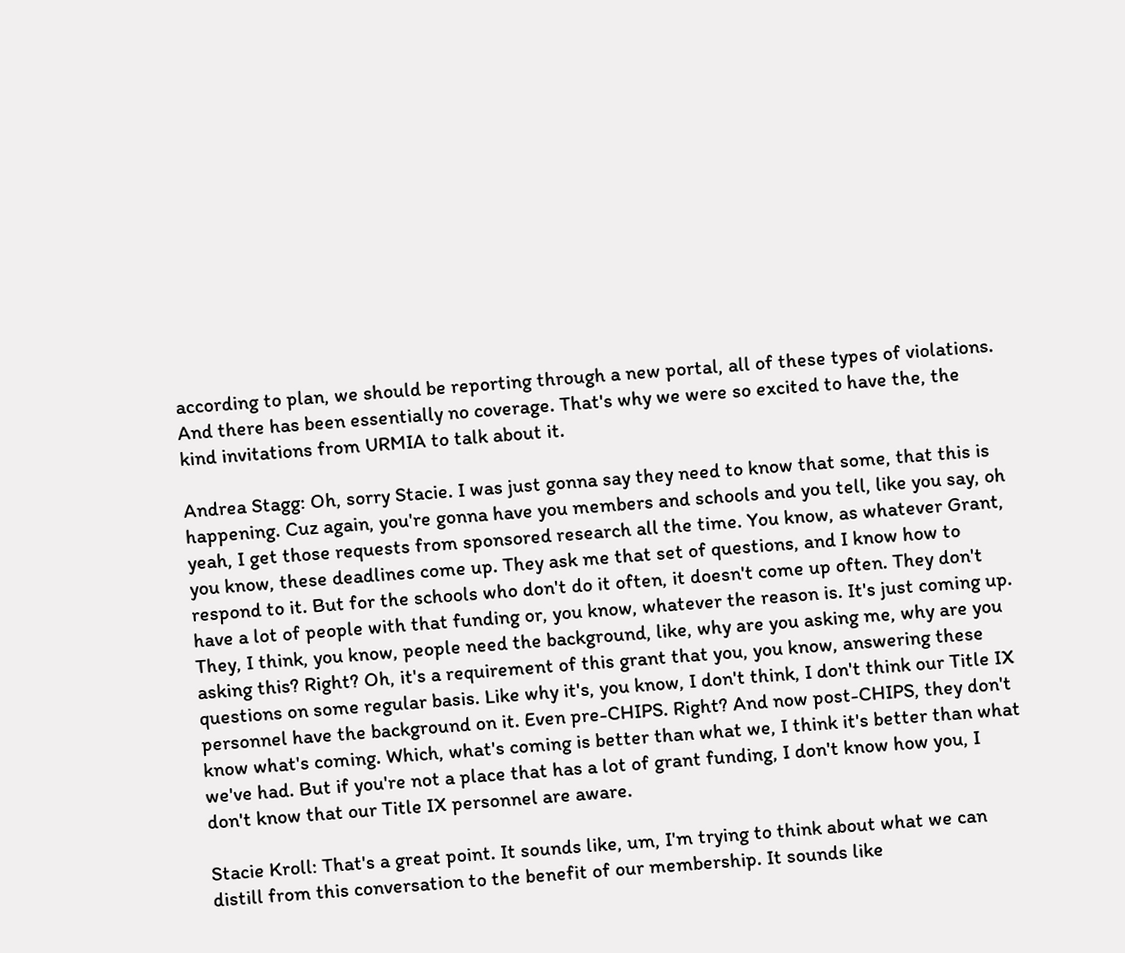according to plan, we should be reporting through a new portal, all of these types of violations. And there has been essentially no coverage. That's why we were so excited to have the, the kind invitations from URMIA to talk about it.

Andrea Stagg: Oh, sorry Stacie. I was just gonna say they need to know that some, that this is happening. Cuz again, you're gonna have you members and schools and you tell, like you say, oh yeah, I get those requests from sponsored research all the time. You know, as whatever Grant, you know, these deadlines come up. They ask me that set of questions, and I know how to respond to it. But for the schools who don't do it often, it doesn't come up often. They don't have a lot of people with that funding or, you know, whatever the reason is. It's just coming up. They, I think, you know, people need the background, like, why are you asking me, why are you asking this? Right? Oh, it's a requirement of this grant that you, you know, answering these questions on some regular basis. Like why it's, you know, I don't think, I don't think our Title IX personnel have the background on it. Even pre-CHIPS. Right? And now post-CHIPS, they don't know what's coming. Which, what's coming is better than what we, I think it's better than what we've had. But if you're not a place that has a lot of grant funding, I don't know how you, I don't know that our Title IX personnel are aware.

Stacie Kroll: That's a great point. It sounds like, um, I'm trying to think about what we can distill from this conversation to the benefit of our membership. It sounds like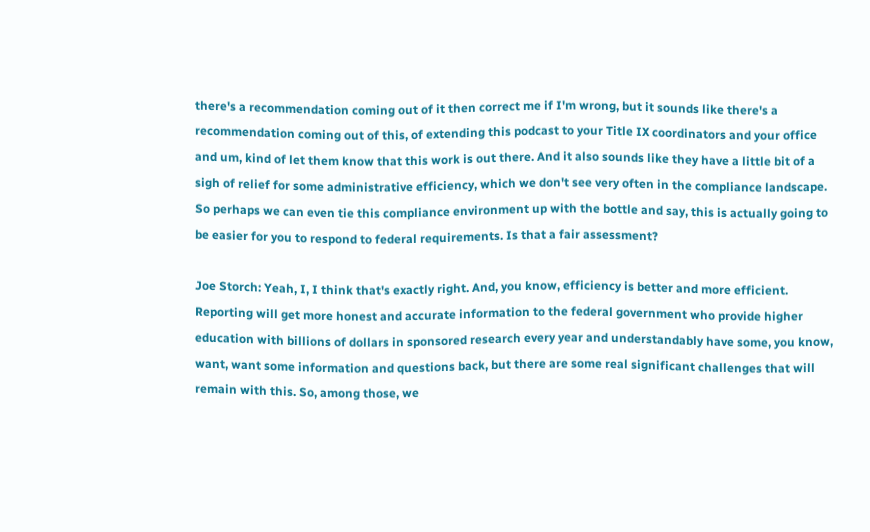there's a recommendation coming out of it then correct me if I'm wrong, but it sounds like there's a recommendation coming out of this, of extending this podcast to your Title IX coordinators and your office and um, kind of let them know that this work is out there. And it also sounds like they have a little bit of a sigh of relief for some administrative efficiency, which we don't see very often in the compliance landscape. So perhaps we can even tie this compliance environment up with the bottle and say, this is actually going to be easier for you to respond to federal requirements. Is that a fair assessment?

Joe Storch: Yeah, I, I think that's exactly right. And, you know, efficiency is better and more efficient. Reporting will get more honest and accurate information to the federal government who provide higher education with billions of dollars in sponsored research every year and understandably have some, you know, want, want some information and questions back, but there are some real significant challenges that will remain with this. So, among those, we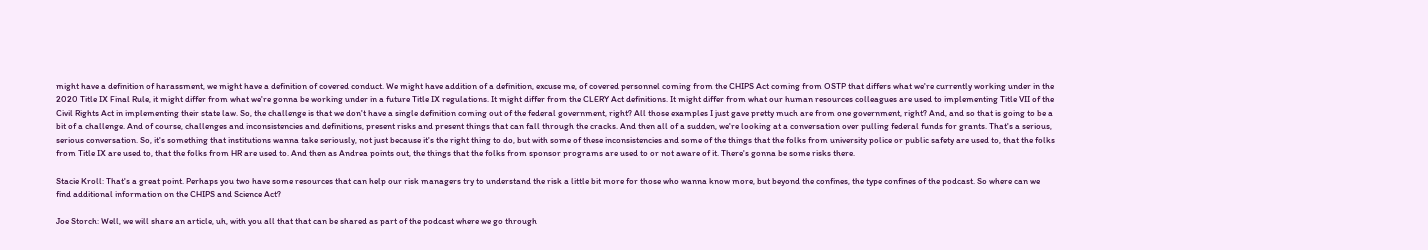might have a definition of harassment, we might have a definition of covered conduct. We might have addition of a definition, excuse me, of covered personnel coming from the CHIPS Act coming from OSTP that differs what we're currently working under in the 2020 Title IX Final Rule, it might differ from what we're gonna be working under in a future Title IX regulations. It might differ from the CLERY Act definitions. It might differ from what our human resources colleagues are used to implementing Title VII of the Civil Rights Act in implementing their state law. So, the challenge is that we don't have a single definition coming out of the federal government, right? All those examples I just gave pretty much are from one government, right? And, and so that is going to be a bit of a challenge. And of course, challenges and inconsistencies and definitions, present risks and present things that can fall through the cracks. And then all of a sudden, we're looking at a conversation over pulling federal funds for grants. That's a serious, serious conversation. So, it's something that institutions wanna take seriously, not just because it's the right thing to do, but with some of these inconsistencies and some of the things that the folks from university police or public safety are used to, that the folks from Title IX are used to, that the folks from HR are used to. And then as Andrea points out, the things that the folks from sponsor programs are used to or not aware of it. There's gonna be some risks there.

Stacie Kroll: That's a great point. Perhaps you two have some resources that can help our risk managers try to understand the risk a little bit more for those who wanna know more, but beyond the confines, the type confines of the podcast. So where can we find additional information on the CHIPS and Science Act?

Joe Storch: Well, we will share an article, uh, with you all that that can be shared as part of the podcast where we go through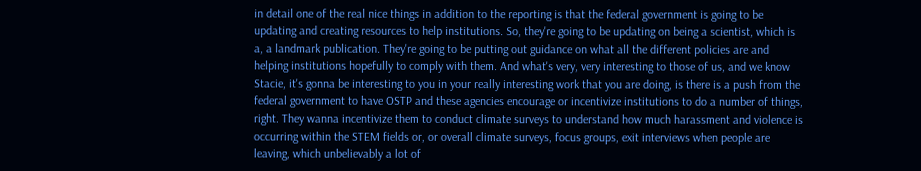in detail one of the real nice things in addition to the reporting is that the federal government is going to be updating and creating resources to help institutions. So, they're going to be updating on being a scientist, which is a, a landmark publication. They're going to be putting out guidance on what all the different policies are and helping institutions hopefully to comply with them. And what's very, very interesting to those of us, and we know Stacie, it's gonna be interesting to you in your really interesting work that you are doing, is there is a push from the federal government to have OSTP and these agencies encourage or incentivize institutions to do a number of things, right. They wanna incentivize them to conduct climate surveys to understand how much harassment and violence is occurring within the STEM fields or, or overall climate surveys, focus groups, exit interviews when people are leaving, which unbelievably a lot of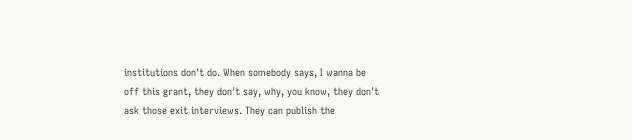institutions don't do. When somebody says, I wanna be off this grant, they don't say, why, you know, they don't ask those exit interviews. They can publish the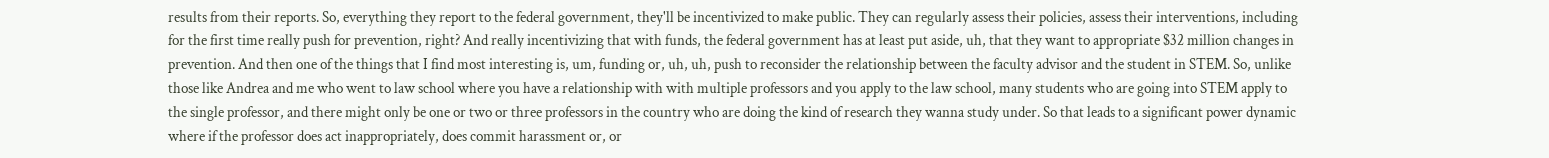results from their reports. So, everything they report to the federal government, they'll be incentivized to make public. They can regularly assess their policies, assess their interventions, including for the first time really push for prevention, right? And really incentivizing that with funds, the federal government has at least put aside, uh, that they want to appropriate $32 million changes in prevention. And then one of the things that I find most interesting is, um, funding or, uh, uh, push to reconsider the relationship between the faculty advisor and the student in STEM. So, unlike those like Andrea and me who went to law school where you have a relationship with with multiple professors and you apply to the law school, many students who are going into STEM apply to the single professor, and there might only be one or two or three professors in the country who are doing the kind of research they wanna study under. So that leads to a significant power dynamic where if the professor does act inappropriately, does commit harassment or, or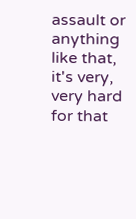assault or anything like that, it's very, very hard for that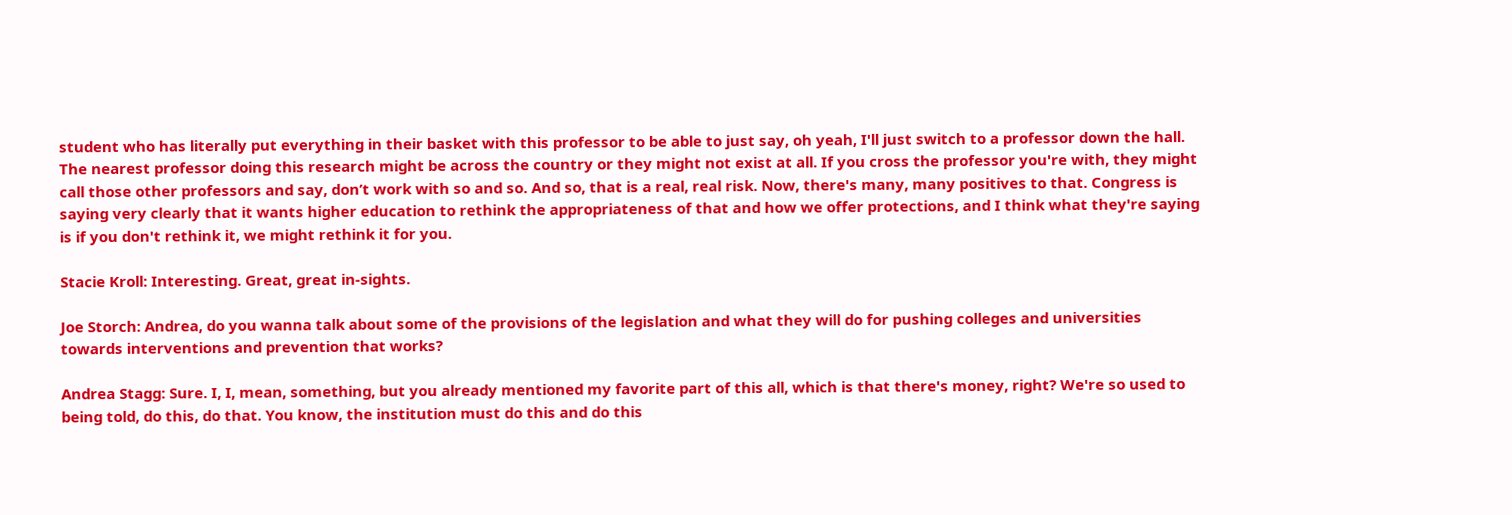student who has literally put everything in their basket with this professor to be able to just say, oh yeah, I'll just switch to a professor down the hall. The nearest professor doing this research might be across the country or they might not exist at all. If you cross the professor you're with, they might call those other professors and say, don’t work with so and so. And so, that is a real, real risk. Now, there's many, many positives to that. Congress is saying very clearly that it wants higher education to rethink the appropriateness of that and how we offer protections, and I think what they're saying is if you don't rethink it, we might rethink it for you.

Stacie Kroll: Interesting. Great, great in-sights.

Joe Storch: Andrea, do you wanna talk about some of the provisions of the legislation and what they will do for pushing colleges and universities towards interventions and prevention that works?

Andrea Stagg: Sure. I, I, mean, something, but you already mentioned my favorite part of this all, which is that there's money, right? We're so used to being told, do this, do that. You know, the institution must do this and do this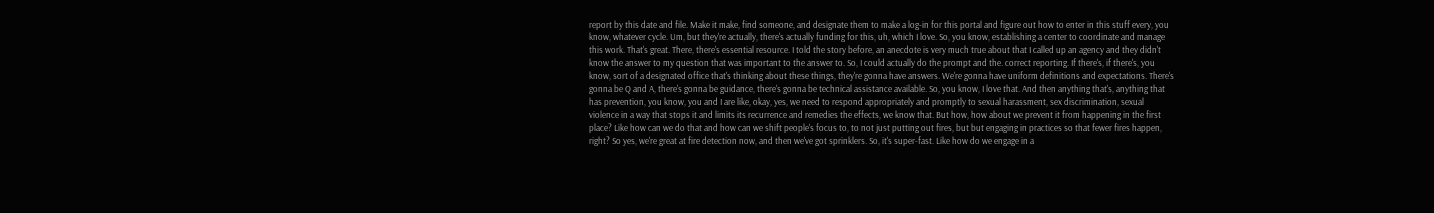report by this date and file. Make it make, find someone, and designate them to make a log-in for this portal and figure out how to enter in this stuff every, you know, whatever cycle. Um, but they're actually, there's actually funding for this, uh, which I love. So, you know, establishing a center to coordinate and manage this work. That's great. There, there's essential resource. I told the story before, an anecdote is very much true about that I called up an agency and they didn't know the answer to my question that was important to the answer to. So, I could actually do the prompt and the. correct reporting. If there's, if there's, you know, sort of a designated office that's thinking about these things, they're gonna have answers. We're gonna have uniform definitions and expectations. There's gonna be Q and A, there's gonna be guidance, there's gonna be technical assistance available. So, you know, I love that. And then anything that's, anything that has prevention, you know, you and I are like, okay, yes, we need to respond appropriately and promptly to sexual harassment, sex discrimination, sexual violence in a way that stops it and limits its recurrence and remedies the effects, we know that. But how, how about we prevent it from happening in the first place? Like how can we do that and how can we shift people's focus to, to not just putting out fires, but but engaging in practices so that fewer fires happen, right? So yes, we're great at fire detection now, and then we've got sprinklers. So, it's super-fast. Like how do we engage in a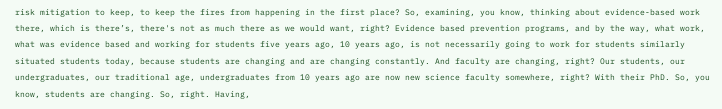risk mitigation to keep, to keep the fires from happening in the first place? So, examining, you know, thinking about evidence-based work there, which is there’s, there's not as much there as we would want, right? Evidence based prevention programs, and by the way, what work, what was evidence based and working for students five years ago, 10 years ago, is not necessarily going to work for students similarly situated students today, because students are changing and are changing constantly. And faculty are changing, right? Our students, our undergraduates, our traditional age, undergraduates from 10 years ago are now new science faculty somewhere, right? With their PhD. So, you know, students are changing. So, right. Having,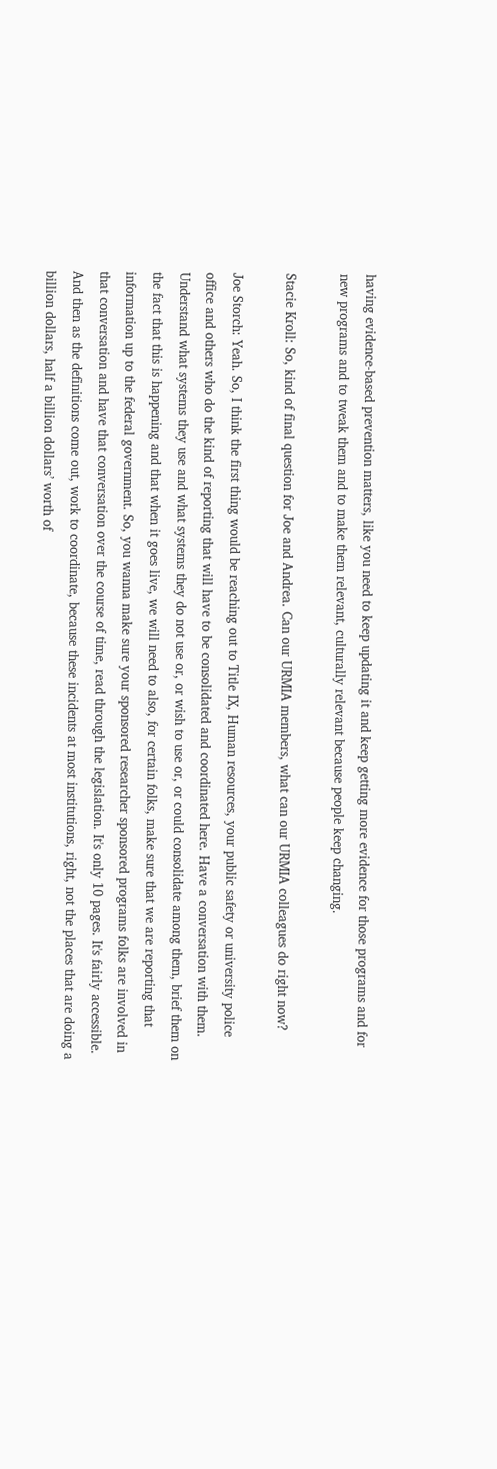having evidence-based prevention matters, like you need to keep updating it and keep getting more evidence for those programs and for new programs and to tweak them and to make them relevant, culturally relevant because people keep changing.

Stacie Kroll: So, kind of final question for Joe and Andrea. Can our URMIA members, what can our URMIA colleagues do right now?

Joe Storch: Yeah. So, I think the first thing would be reaching out to Title IX, Human resources, your public safety or university police office and others who do the kind of reporting that will have to be consolidated and coordinated here. Have a conversation with them. Understand what systems they use and what systems they do not use or, or wish to use or, or could consolidate among them, brief them on the fact that this is happening and that when it goes live, we will need to also, for certain folks, make sure that we are reporting that information up to the federal government. So, you wanna make sure your sponsored researcher sponsored programs folks are involved in that conversation and have that conversation over the course of time, read through the legislation. It's only 10 pages. It's fairly accessible. And then as the definitions come out, work to coordinate, because these incidents at most institutions, right, not the places that are doing a billion dollars, half a billion dollars’ worth of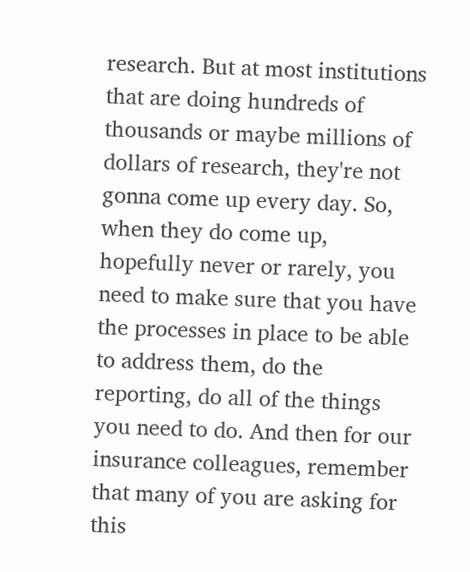research. But at most institutions that are doing hundreds of thousands or maybe millions of dollars of research, they're not gonna come up every day. So, when they do come up, hopefully never or rarely, you need to make sure that you have the processes in place to be able to address them, do the reporting, do all of the things you need to do. And then for our insurance colleagues, remember that many of you are asking for this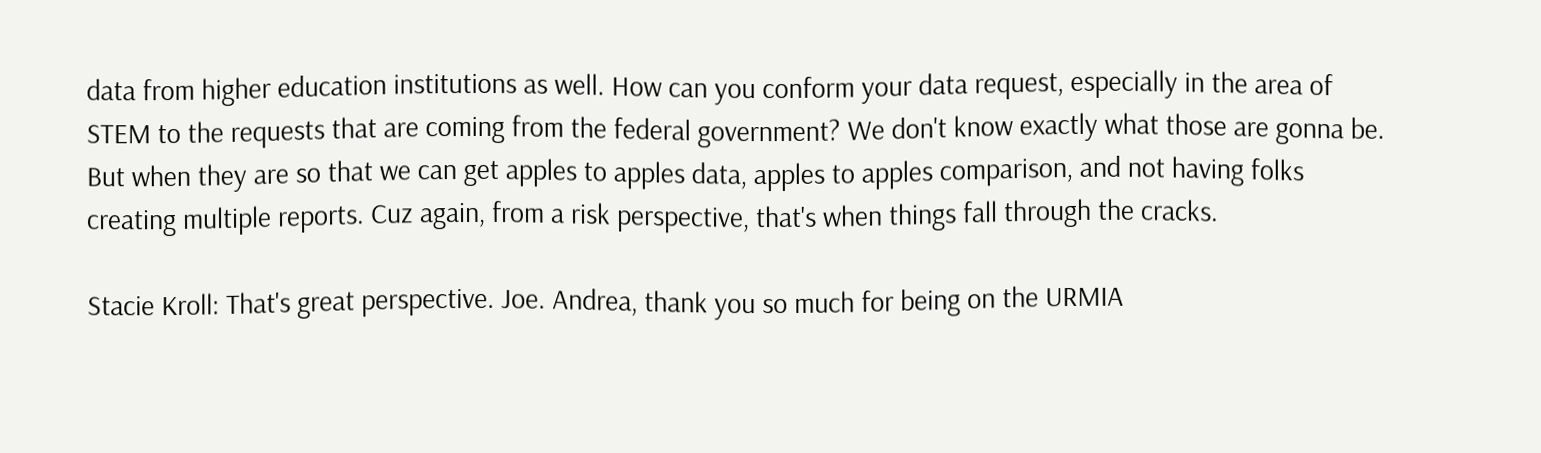data from higher education institutions as well. How can you conform your data request, especially in the area of STEM to the requests that are coming from the federal government? We don't know exactly what those are gonna be. But when they are so that we can get apples to apples data, apples to apples comparison, and not having folks creating multiple reports. Cuz again, from a risk perspective, that's when things fall through the cracks.

Stacie Kroll: That's great perspective. Joe. Andrea, thank you so much for being on the URMIA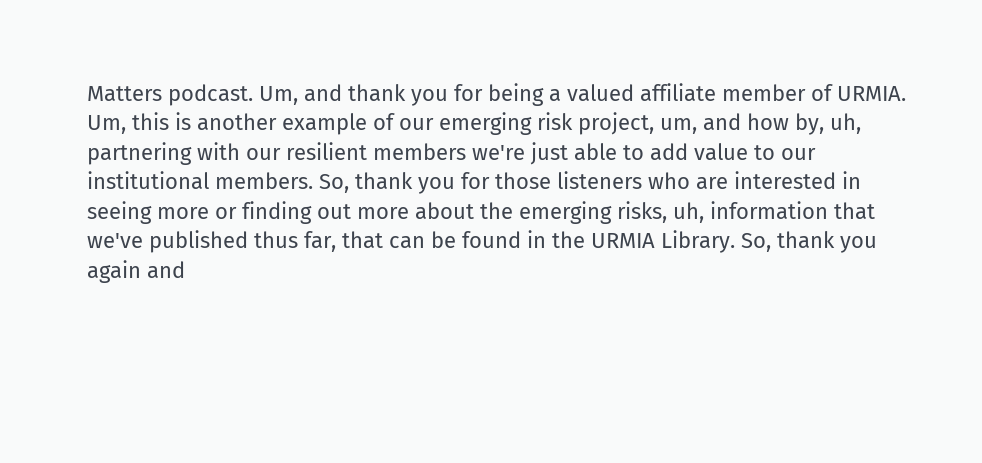Matters podcast. Um, and thank you for being a valued affiliate member of URMIA. Um, this is another example of our emerging risk project, um, and how by, uh, partnering with our resilient members we're just able to add value to our institutional members. So, thank you for those listeners who are interested in seeing more or finding out more about the emerging risks, uh, information that we've published thus far, that can be found in the URMIA Library. So, thank you again and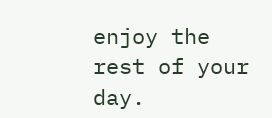enjoy the rest of your day.